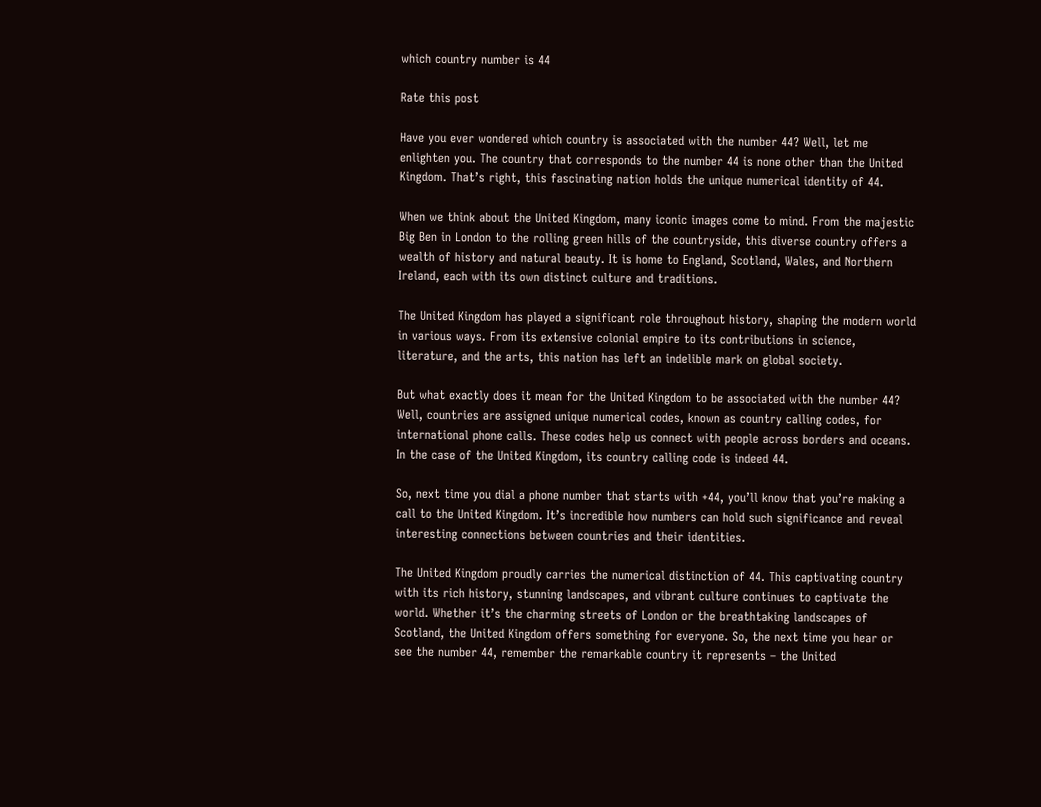which country number is 44

Rate this post

Have you ever wondered which country is associated with the number 44? Well, let me enlighten you. The country that corresponds to the number 44 is none other than the United Kingdom. That’s right, this fascinating nation holds the unique numerical identity of 44.

When we think about the United Kingdom, many iconic images come to mind. From the majestic Big Ben in London to the rolling green hills of the countryside, this diverse country offers a wealth of history and natural beauty. It is home to England, Scotland, Wales, and Northern Ireland, each with its own distinct culture and traditions.

The United Kingdom has played a significant role throughout history, shaping the modern world in various ways. From its extensive colonial empire to its contributions in science, literature, and the arts, this nation has left an indelible mark on global society.

But what exactly does it mean for the United Kingdom to be associated with the number 44? Well, countries are assigned unique numerical codes, known as country calling codes, for international phone calls. These codes help us connect with people across borders and oceans. In the case of the United Kingdom, its country calling code is indeed 44.

So, next time you dial a phone number that starts with +44, you’ll know that you’re making a call to the United Kingdom. It’s incredible how numbers can hold such significance and reveal interesting connections between countries and their identities.

The United Kingdom proudly carries the numerical distinction of 44. This captivating country with its rich history, stunning landscapes, and vibrant culture continues to captivate the world. Whether it’s the charming streets of London or the breathtaking landscapes of Scotland, the United Kingdom offers something for everyone. So, the next time you hear or see the number 44, remember the remarkable country it represents – the United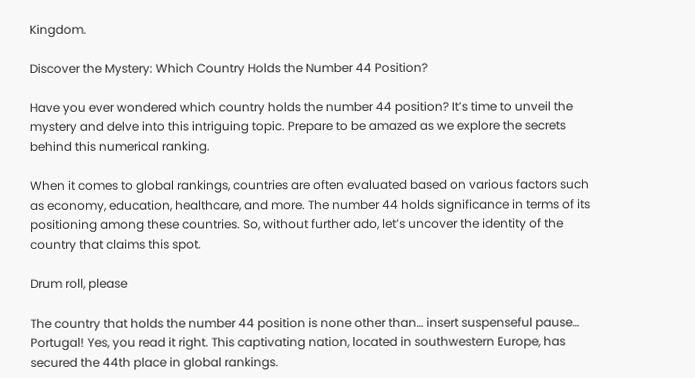Kingdom.

Discover the Mystery: Which Country Holds the Number 44 Position?

Have you ever wondered which country holds the number 44 position? It’s time to unveil the mystery and delve into this intriguing topic. Prepare to be amazed as we explore the secrets behind this numerical ranking.

When it comes to global rankings, countries are often evaluated based on various factors such as economy, education, healthcare, and more. The number 44 holds significance in terms of its positioning among these countries. So, without further ado, let’s uncover the identity of the country that claims this spot.

Drum roll, please

The country that holds the number 44 position is none other than… insert suspenseful pause… Portugal! Yes, you read it right. This captivating nation, located in southwestern Europe, has secured the 44th place in global rankings.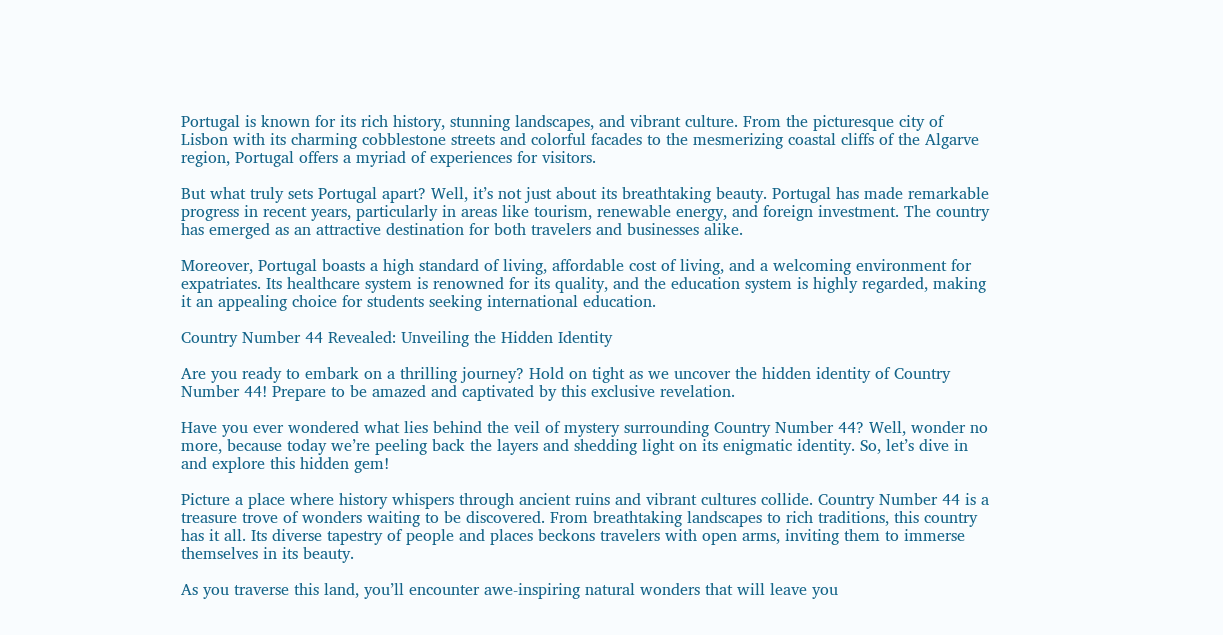Portugal is known for its rich history, stunning landscapes, and vibrant culture. From the picturesque city of Lisbon with its charming cobblestone streets and colorful facades to the mesmerizing coastal cliffs of the Algarve region, Portugal offers a myriad of experiences for visitors.

But what truly sets Portugal apart? Well, it’s not just about its breathtaking beauty. Portugal has made remarkable progress in recent years, particularly in areas like tourism, renewable energy, and foreign investment. The country has emerged as an attractive destination for both travelers and businesses alike.

Moreover, Portugal boasts a high standard of living, affordable cost of living, and a welcoming environment for expatriates. Its healthcare system is renowned for its quality, and the education system is highly regarded, making it an appealing choice for students seeking international education.

Country Number 44 Revealed: Unveiling the Hidden Identity

Are you ready to embark on a thrilling journey? Hold on tight as we uncover the hidden identity of Country Number 44! Prepare to be amazed and captivated by this exclusive revelation.

Have you ever wondered what lies behind the veil of mystery surrounding Country Number 44? Well, wonder no more, because today we’re peeling back the layers and shedding light on its enigmatic identity. So, let’s dive in and explore this hidden gem!

Picture a place where history whispers through ancient ruins and vibrant cultures collide. Country Number 44 is a treasure trove of wonders waiting to be discovered. From breathtaking landscapes to rich traditions, this country has it all. Its diverse tapestry of people and places beckons travelers with open arms, inviting them to immerse themselves in its beauty.

As you traverse this land, you’ll encounter awe-inspiring natural wonders that will leave you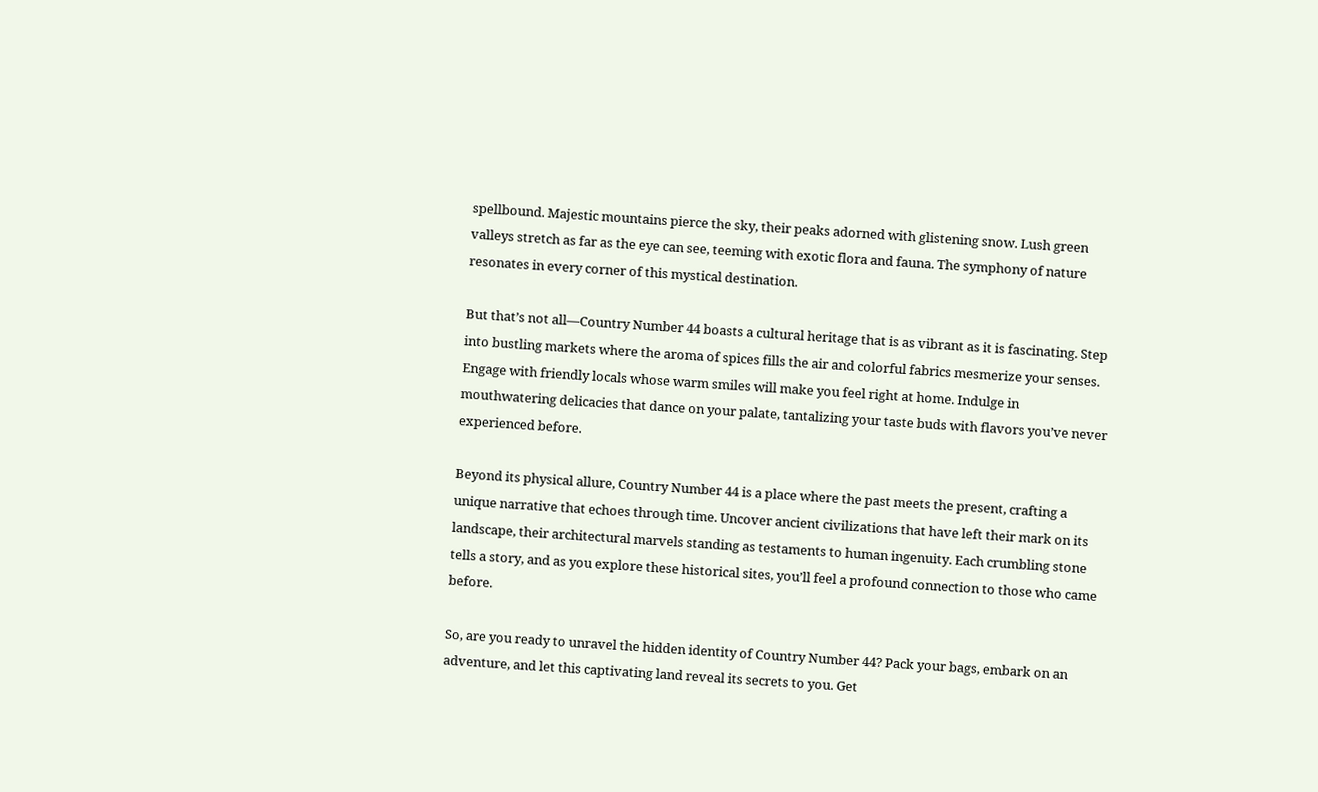spellbound. Majestic mountains pierce the sky, their peaks adorned with glistening snow. Lush green valleys stretch as far as the eye can see, teeming with exotic flora and fauna. The symphony of nature resonates in every corner of this mystical destination.

But that’s not all—Country Number 44 boasts a cultural heritage that is as vibrant as it is fascinating. Step into bustling markets where the aroma of spices fills the air and colorful fabrics mesmerize your senses. Engage with friendly locals whose warm smiles will make you feel right at home. Indulge in mouthwatering delicacies that dance on your palate, tantalizing your taste buds with flavors you’ve never experienced before.

Beyond its physical allure, Country Number 44 is a place where the past meets the present, crafting a unique narrative that echoes through time. Uncover ancient civilizations that have left their mark on its landscape, their architectural marvels standing as testaments to human ingenuity. Each crumbling stone tells a story, and as you explore these historical sites, you’ll feel a profound connection to those who came before.

So, are you ready to unravel the hidden identity of Country Number 44? Pack your bags, embark on an adventure, and let this captivating land reveal its secrets to you. Get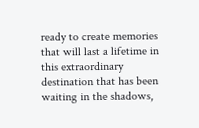ready to create memories that will last a lifetime in this extraordinary destination that has been waiting in the shadows,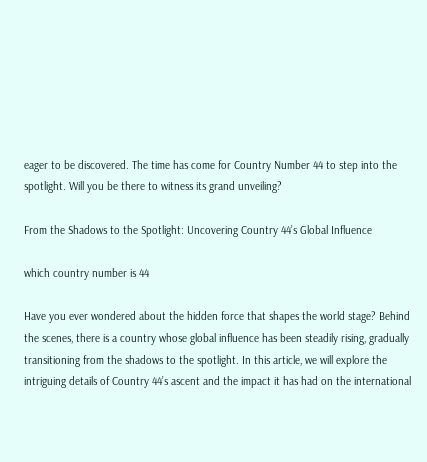eager to be discovered. The time has come for Country Number 44 to step into the spotlight. Will you be there to witness its grand unveiling?

From the Shadows to the Spotlight: Uncovering Country 44’s Global Influence

which country number is 44

Have you ever wondered about the hidden force that shapes the world stage? Behind the scenes, there is a country whose global influence has been steadily rising, gradually transitioning from the shadows to the spotlight. In this article, we will explore the intriguing details of Country 44’s ascent and the impact it has had on the international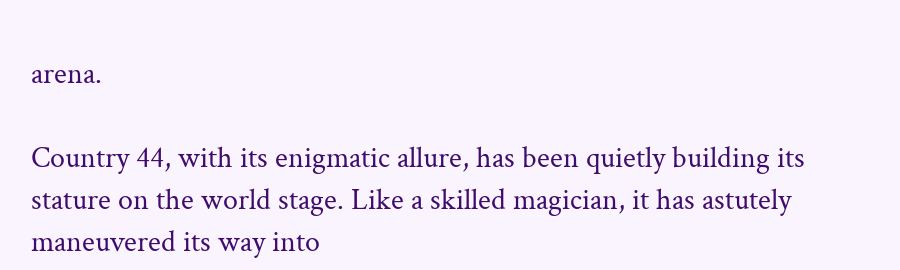arena.

Country 44, with its enigmatic allure, has been quietly building its stature on the world stage. Like a skilled magician, it has astutely maneuvered its way into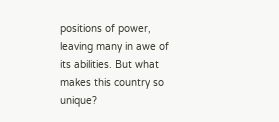positions of power, leaving many in awe of its abilities. But what makes this country so unique?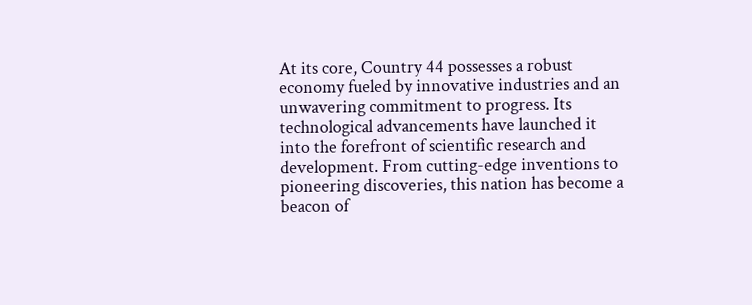At its core, Country 44 possesses a robust economy fueled by innovative industries and an unwavering commitment to progress. Its technological advancements have launched it into the forefront of scientific research and development. From cutting-edge inventions to pioneering discoveries, this nation has become a beacon of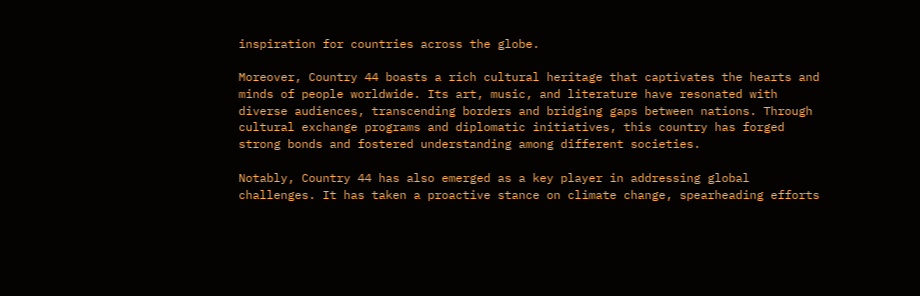inspiration for countries across the globe.

Moreover, Country 44 boasts a rich cultural heritage that captivates the hearts and minds of people worldwide. Its art, music, and literature have resonated with diverse audiences, transcending borders and bridging gaps between nations. Through cultural exchange programs and diplomatic initiatives, this country has forged strong bonds and fostered understanding among different societies.

Notably, Country 44 has also emerged as a key player in addressing global challenges. It has taken a proactive stance on climate change, spearheading efforts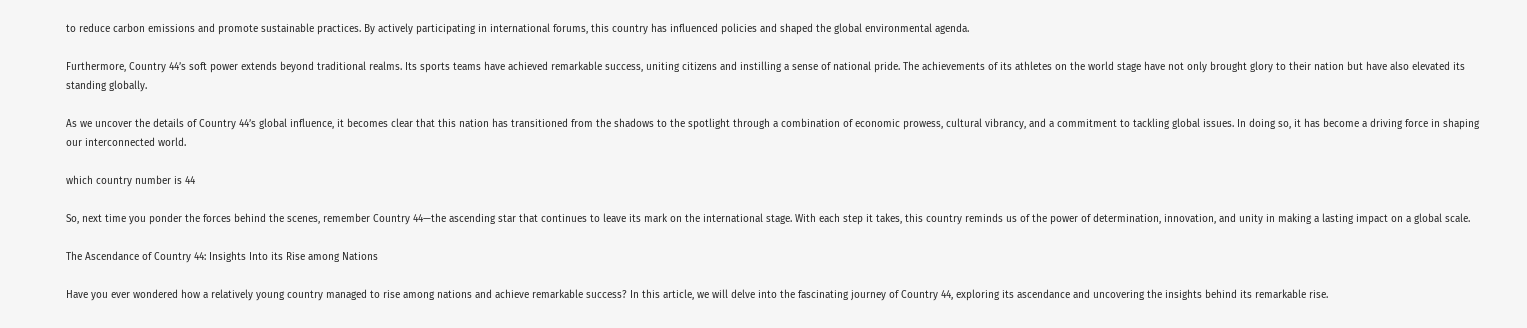to reduce carbon emissions and promote sustainable practices. By actively participating in international forums, this country has influenced policies and shaped the global environmental agenda.

Furthermore, Country 44’s soft power extends beyond traditional realms. Its sports teams have achieved remarkable success, uniting citizens and instilling a sense of national pride. The achievements of its athletes on the world stage have not only brought glory to their nation but have also elevated its standing globally.

As we uncover the details of Country 44’s global influence, it becomes clear that this nation has transitioned from the shadows to the spotlight through a combination of economic prowess, cultural vibrancy, and a commitment to tackling global issues. In doing so, it has become a driving force in shaping our interconnected world.

which country number is 44

So, next time you ponder the forces behind the scenes, remember Country 44—the ascending star that continues to leave its mark on the international stage. With each step it takes, this country reminds us of the power of determination, innovation, and unity in making a lasting impact on a global scale.

The Ascendance of Country 44: Insights Into its Rise among Nations

Have you ever wondered how a relatively young country managed to rise among nations and achieve remarkable success? In this article, we will delve into the fascinating journey of Country 44, exploring its ascendance and uncovering the insights behind its remarkable rise.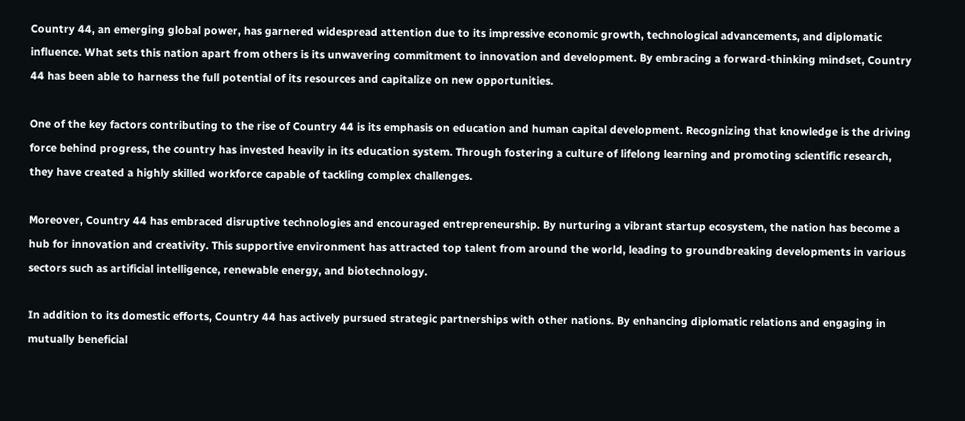Country 44, an emerging global power, has garnered widespread attention due to its impressive economic growth, technological advancements, and diplomatic influence. What sets this nation apart from others is its unwavering commitment to innovation and development. By embracing a forward-thinking mindset, Country 44 has been able to harness the full potential of its resources and capitalize on new opportunities.

One of the key factors contributing to the rise of Country 44 is its emphasis on education and human capital development. Recognizing that knowledge is the driving force behind progress, the country has invested heavily in its education system. Through fostering a culture of lifelong learning and promoting scientific research, they have created a highly skilled workforce capable of tackling complex challenges.

Moreover, Country 44 has embraced disruptive technologies and encouraged entrepreneurship. By nurturing a vibrant startup ecosystem, the nation has become a hub for innovation and creativity. This supportive environment has attracted top talent from around the world, leading to groundbreaking developments in various sectors such as artificial intelligence, renewable energy, and biotechnology.

In addition to its domestic efforts, Country 44 has actively pursued strategic partnerships with other nations. By enhancing diplomatic relations and engaging in mutually beneficial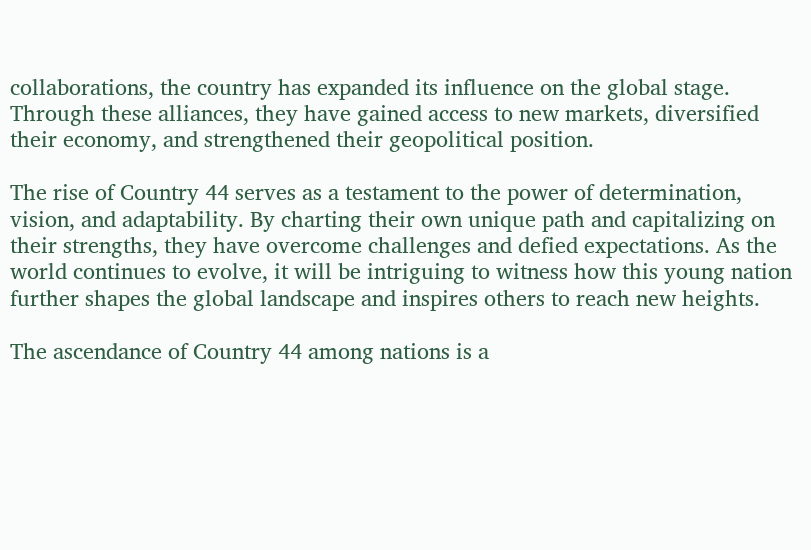collaborations, the country has expanded its influence on the global stage. Through these alliances, they have gained access to new markets, diversified their economy, and strengthened their geopolitical position.

The rise of Country 44 serves as a testament to the power of determination, vision, and adaptability. By charting their own unique path and capitalizing on their strengths, they have overcome challenges and defied expectations. As the world continues to evolve, it will be intriguing to witness how this young nation further shapes the global landscape and inspires others to reach new heights.

The ascendance of Country 44 among nations is a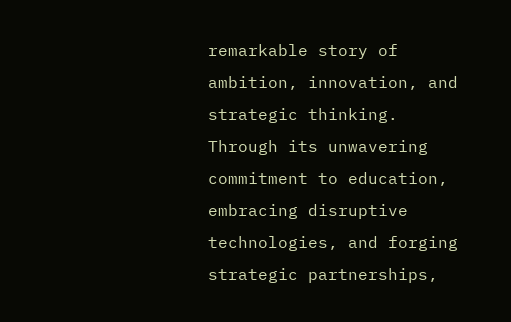remarkable story of ambition, innovation, and strategic thinking. Through its unwavering commitment to education, embracing disruptive technologies, and forging strategic partnerships,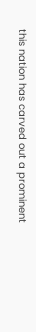this nation has carved out a prominent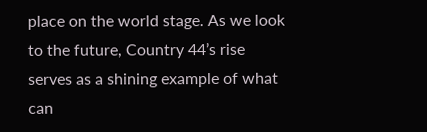place on the world stage. As we look to the future, Country 44’s rise serves as a shining example of what can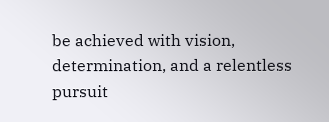be achieved with vision, determination, and a relentless pursuit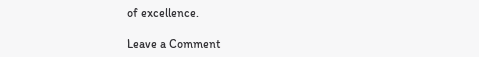of excellence.

Leave a Comment